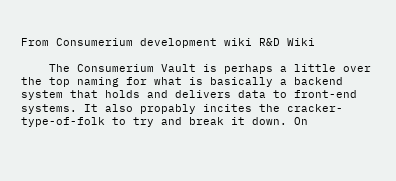From Consumerium development wiki R&D Wiki

    The Consumerium Vault is perhaps a little over the top naming for what is basically a backend system that holds and delivers data to front-end systems. It also propably incites the cracker-type-of-folk to try and break it down. On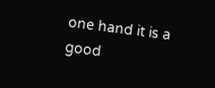one hand it is a good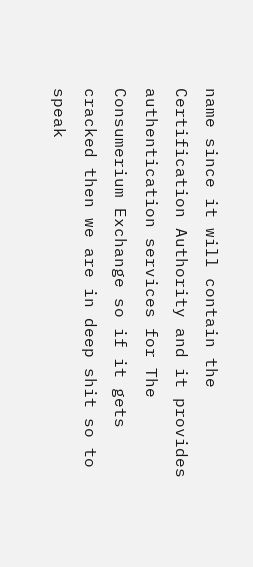name since it will contain the Certification Authority and it provides authentication services for The Consumerium Exchange so if it gets cracked then we are in deep shit so to speak